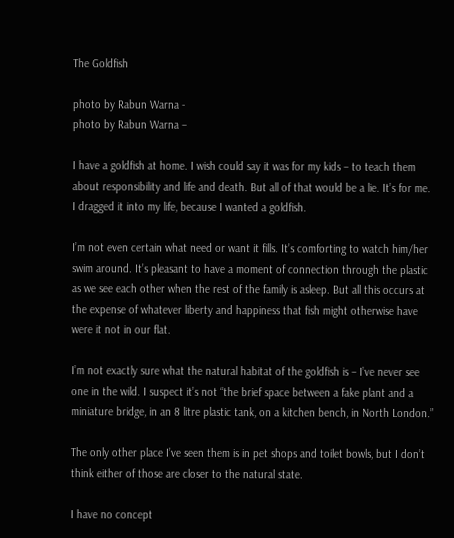The Goldfish

photo by Rabun Warna -
photo by Rabun Warna –

I have a goldfish at home. I wish could say it was for my kids – to teach them about responsibility and life and death. But all of that would be a lie. It’s for me. I dragged it into my life, because I wanted a goldfish.

I’m not even certain what need or want it fills. It’s comforting to watch him/her swim around. It’s pleasant to have a moment of connection through the plastic as we see each other when the rest of the family is asleep. But all this occurs at the expense of whatever liberty and happiness that fish might otherwise have were it not in our flat.

I’m not exactly sure what the natural habitat of the goldfish is – I’ve never see one in the wild. I suspect it’s not “the brief space between a fake plant and a miniature bridge, in an 8 litre plastic tank, on a kitchen bench, in North London.”

The only other place I’ve seen them is in pet shops and toilet bowls, but I don’t think either of those are closer to the natural state.

I have no concept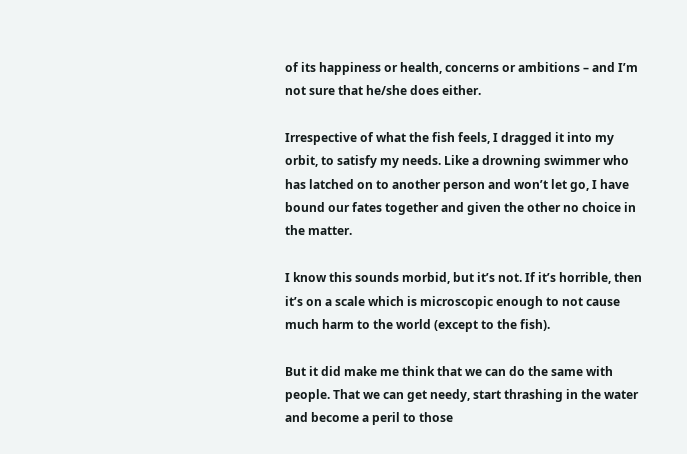of its happiness or health, concerns or ambitions – and I’m not sure that he/she does either.

Irrespective of what the fish feels, I dragged it into my orbit, to satisfy my needs. Like a drowning swimmer who has latched on to another person and won’t let go, I have bound our fates together and given the other no choice in the matter.

I know this sounds morbid, but it’s not. If it’s horrible, then it’s on a scale which is microscopic enough to not cause much harm to the world (except to the fish).

But it did make me think that we can do the same with people. That we can get needy, start thrashing in the water and become a peril to those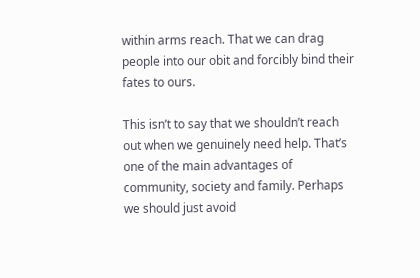within arms reach. That we can drag people into our obit and forcibly bind their fates to ours.

This isn’t to say that we shouldn’t reach out when we genuinely need help. That’s one of the main advantages of community, society and family. Perhaps we should just avoid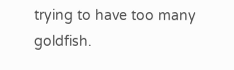trying to have too many goldfish.